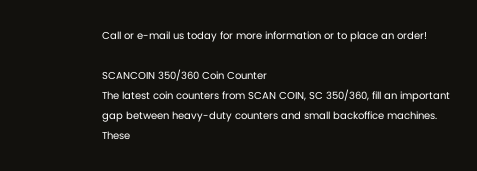Call or e-mail us today for more information or to place an order!

SCANCOIN 350/360 Coin Counter
The latest coin counters from SCAN COIN, SC 350/360, fill an important gap between heavy-duty counters and small backoffice machines. These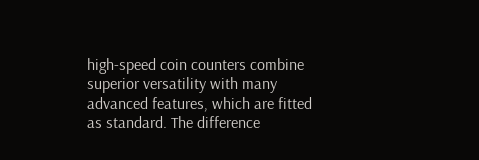high-speed coin counters combine superior versatility with many advanced features, which are fitted as standard. The difference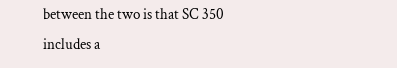between the two is that SC 350 includes a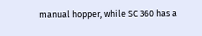manual hopper, while SC 360 has a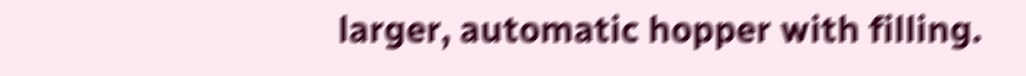larger, automatic hopper with filling.